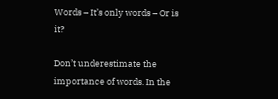Words – It’s only words – Or is it?

Don’t underestimate the importance of words. In the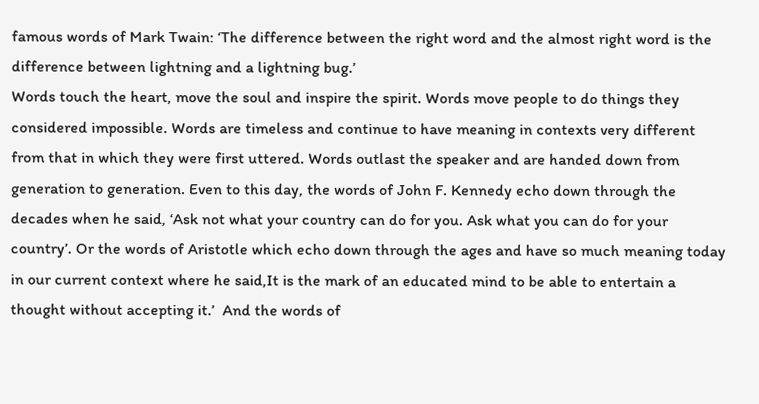famous words of Mark Twain: ‘The difference between the right word and the almost right word is the difference between lightning and a lightning bug.’
Words touch the heart, move the soul and inspire the spirit. Words move people to do things they considered impossible. Words are timeless and continue to have meaning in contexts very different from that in which they were first uttered. Words outlast the speaker and are handed down from generation to generation. Even to this day, the words of John F. Kennedy echo down through the decades when he said, ‘Ask not what your country can do for you. Ask what you can do for your country’. Or the words of Aristotle which echo down through the ages and have so much meaning today in our current context where he said,It is the mark of an educated mind to be able to entertain a thought without accepting it.’  And the words of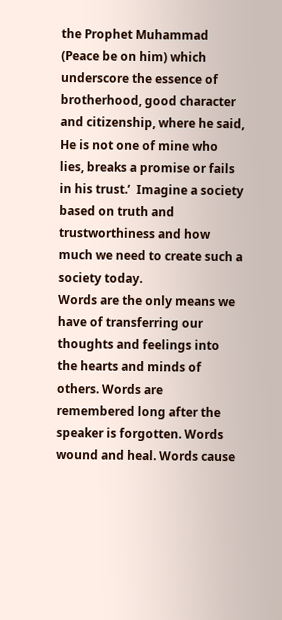the Prophet Muhammad (Peace be on him) which underscore the essence of brotherhood, good character and citizenship, where he said, He is not one of mine who lies, breaks a promise or fails in his trust.’  Imagine a society based on truth and trustworthiness and how much we need to create such a society today.
Words are the only means we have of transferring our thoughts and feelings into the hearts and minds of others. Words are remembered long after the speaker is forgotten. Words wound and heal. Words cause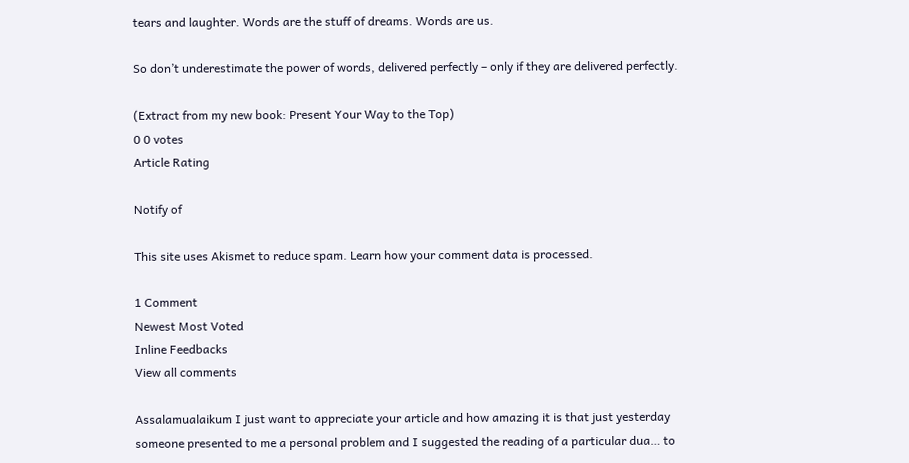tears and laughter. Words are the stuff of dreams. Words are us.

So don’t underestimate the power of words, delivered perfectly – only if they are delivered perfectly.

(Extract from my new book: Present Your Way to the Top)
0 0 votes
Article Rating

Notify of

This site uses Akismet to reduce spam. Learn how your comment data is processed.

1 Comment
Newest Most Voted
Inline Feedbacks
View all comments

Assalamualaikum I just want to appreciate your article and how amazing it is that just yesterday someone presented to me a personal problem and I suggested the reading of a particular dua… to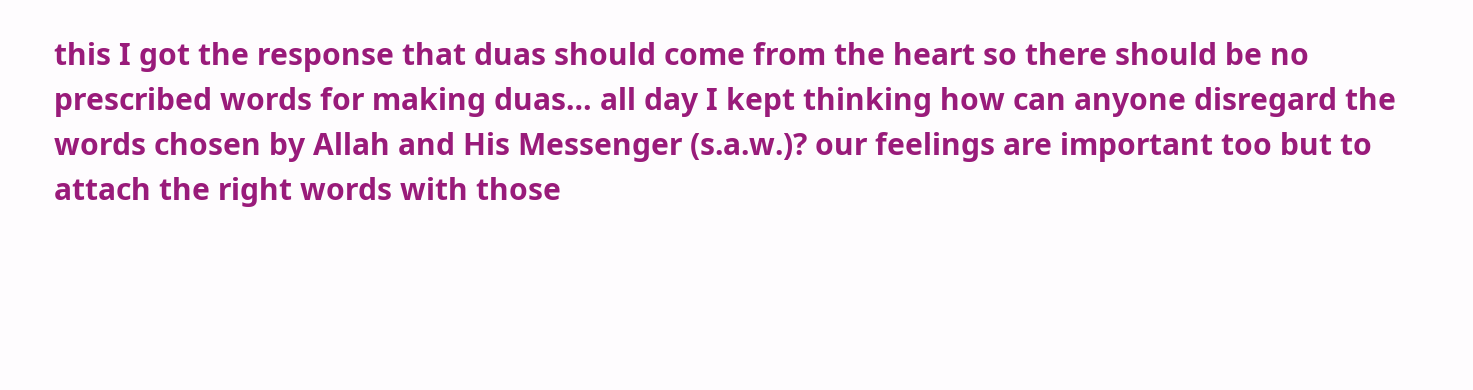this I got the response that duas should come from the heart so there should be no prescribed words for making duas… all day I kept thinking how can anyone disregard the words chosen by Allah and His Messenger (s.a.w.)? our feelings are important too but to attach the right words with those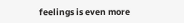feelings is even more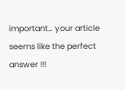important… your article seems like the perfect answer !!!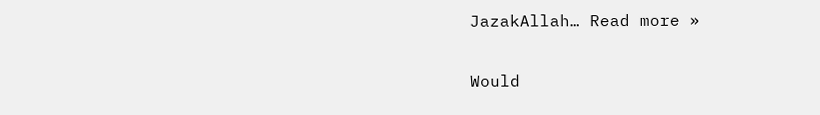JazakAllah… Read more »

Would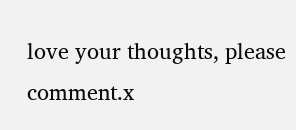love your thoughts, please comment.x